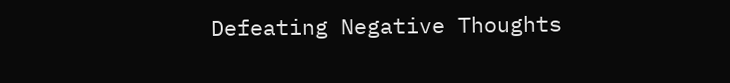Defeating Negative Thoughts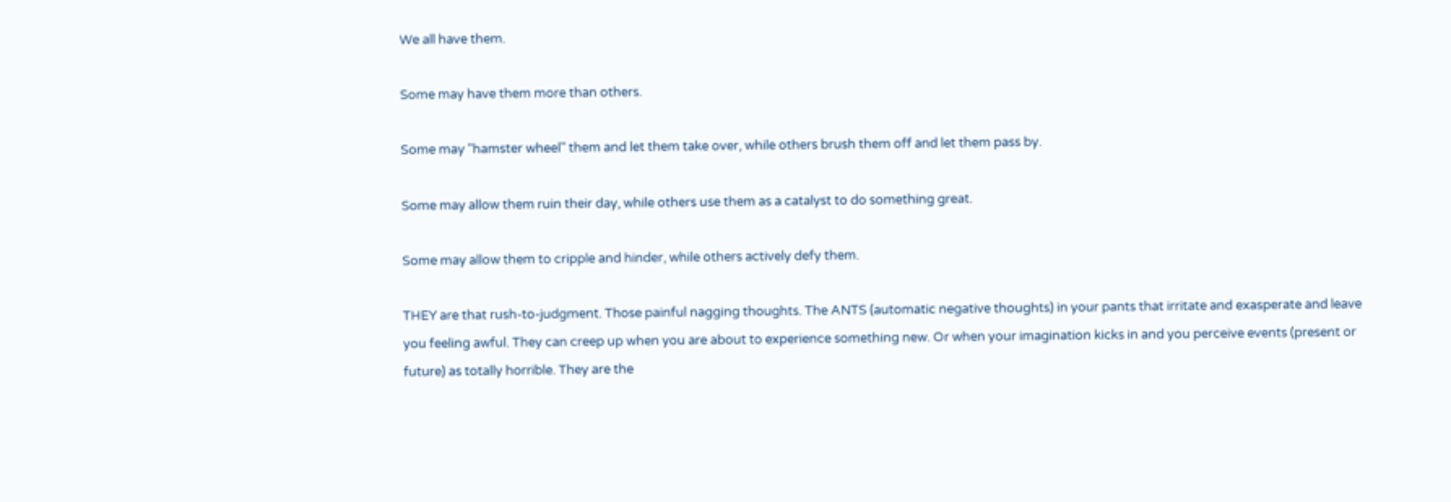We all have them.

Some may have them more than others.

Some may "hamster wheel" them and let them take over, while others brush them off and let them pass by.

Some may allow them ruin their day, while others use them as a catalyst to do something great.

Some may allow them to cripple and hinder, while others actively defy them.

THEY are that rush-to-judgment. Those painful nagging thoughts. The ANTS (automatic negative thoughts) in your pants that irritate and exasperate and leave you feeling awful. They can creep up when you are about to experience something new. Or when your imagination kicks in and you perceive events (present or future) as totally horrible. They are the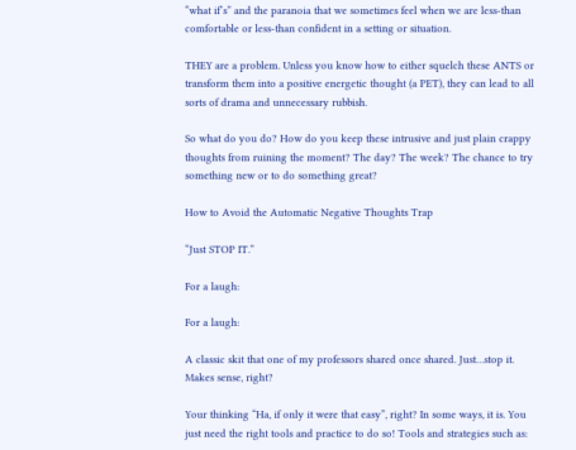“what if’s” and the paranoia that we sometimes feel when we are less-than comfortable or less-than confident in a setting or situation.

THEY are a problem. Unless you know how to either squelch these ANTS or transform them into a positive energetic thought (a PET), they can lead to all sorts of drama and unnecessary rubbish.

So what do you do? How do you keep these intrusive and just plain crappy thoughts from ruining the moment? The day? The week? The chance to try something new or to do something great?

How to Avoid the Automatic Negative Thoughts Trap

“Just STOP IT.”

For a laugh:

For a laugh:

A classic skit that one of my professors shared once shared. Just…stop it. Makes sense, right?

Your thinking “Ha, if only it were that easy”, right? In some ways, it is. You just need the right tools and practice to do so! Tools and strategies such as: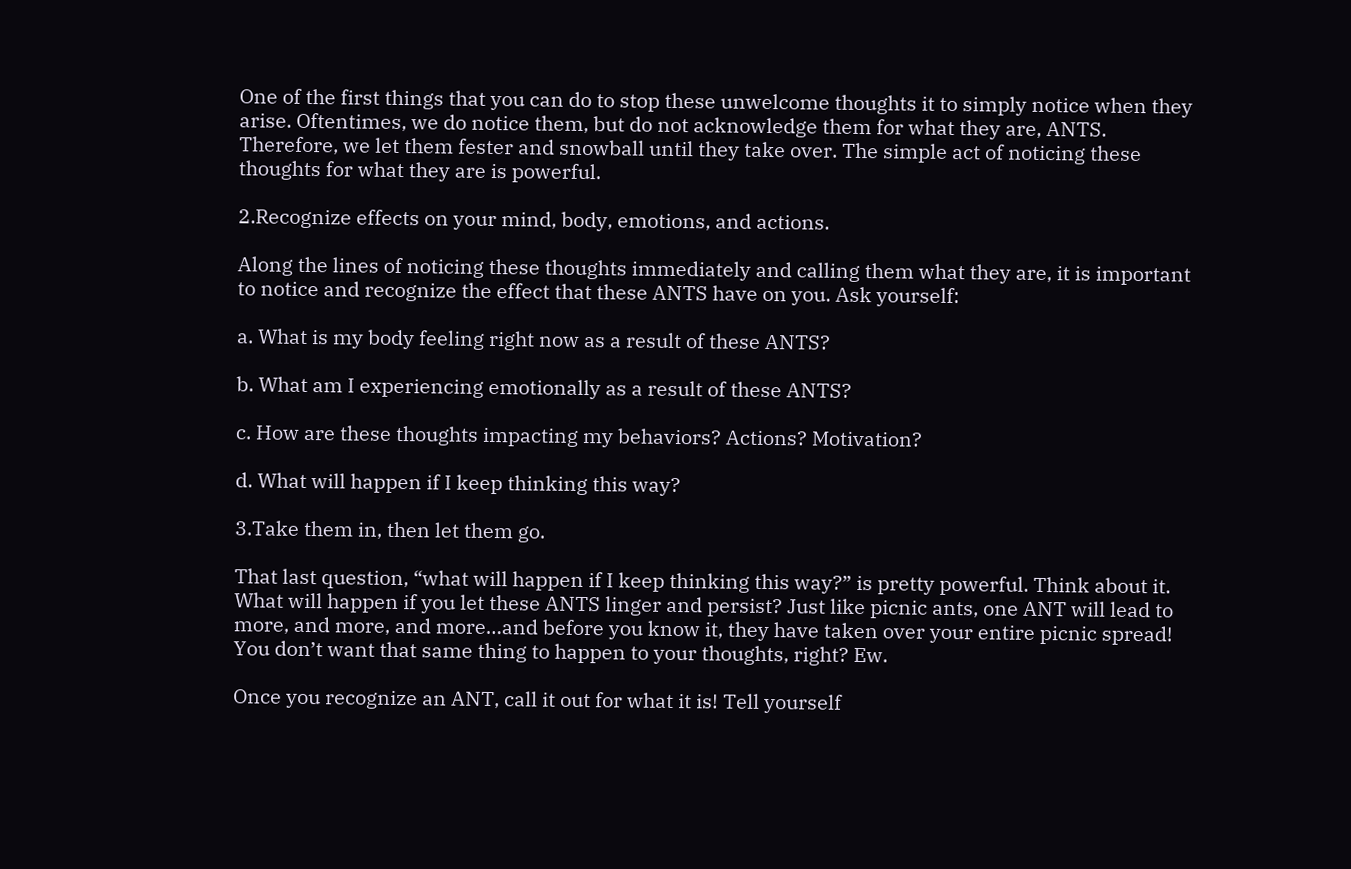One of the first things that you can do to stop these unwelcome thoughts it to simply notice when they arise. Oftentimes, we do notice them, but do not acknowledge them for what they are, ANTS. Therefore, we let them fester and snowball until they take over. The simple act of noticing these thoughts for what they are is powerful.

2.Recognize effects on your mind, body, emotions, and actions.

Along the lines of noticing these thoughts immediately and calling them what they are, it is important to notice and recognize the effect that these ANTS have on you. Ask yourself:

a. What is my body feeling right now as a result of these ANTS?

b. What am I experiencing emotionally as a result of these ANTS?

c. How are these thoughts impacting my behaviors? Actions? Motivation?

d. What will happen if I keep thinking this way?

3.Take them in, then let them go.

That last question, “what will happen if I keep thinking this way?” is pretty powerful. Think about it. What will happen if you let these ANTS linger and persist? Just like picnic ants, one ANT will lead to more, and more, and more…and before you know it, they have taken over your entire picnic spread! You don’t want that same thing to happen to your thoughts, right? Ew.

Once you recognize an ANT, call it out for what it is! Tell yourself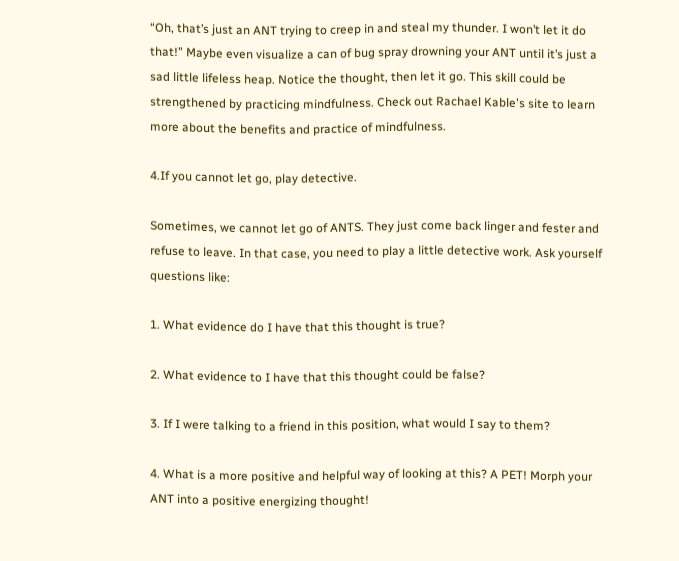“Oh, that’s just an ANT trying to creep in and steal my thunder. I won’t let it do that!” Maybe even visualize a can of bug spray drowning your ANT until it’s just a sad little lifeless heap. Notice the thought, then let it go. This skill could be strengthened by practicing mindfulness. Check out Rachael Kable's site to learn more about the benefits and practice of mindfulness.

4.If you cannot let go, play detective.

Sometimes, we cannot let go of ANTS. They just come back linger and fester and refuse to leave. In that case, you need to play a little detective work. Ask yourself questions like:

1. What evidence do I have that this thought is true?

2. What evidence to I have that this thought could be false?

3. If I were talking to a friend in this position, what would I say to them?

4. What is a more positive and helpful way of looking at this? A PET! Morph your ANT into a positive energizing thought!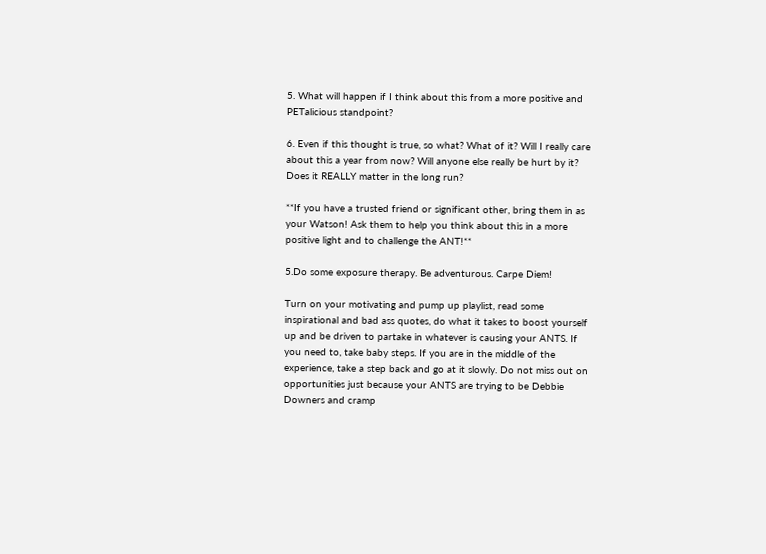5. What will happen if I think about this from a more positive and PETalicious standpoint?

6. Even if this thought is true, so what? What of it? Will I really care about this a year from now? Will anyone else really be hurt by it? Does it REALLY matter in the long run?

**If you have a trusted friend or significant other, bring them in as your Watson! Ask them to help you think about this in a more positive light and to challenge the ANT!**

5.Do some exposure therapy. Be adventurous. Carpe Diem!

Turn on your motivating and pump up playlist, read some inspirational and bad ass quotes, do what it takes to boost yourself up and be driven to partake in whatever is causing your ANTS. If you need to, take baby steps. If you are in the middle of the experience, take a step back and go at it slowly. Do not miss out on opportunities just because your ANTS are trying to be Debbie Downers and cramp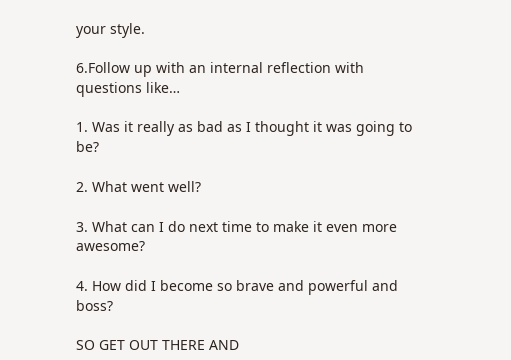your style.

6.Follow up with an internal reflection with questions like…

1. Was it really as bad as I thought it was going to be?

2. What went well?

3. What can I do next time to make it even more awesome?

4. How did I become so brave and powerful and boss?

SO GET OUT THERE AND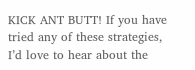KICK ANT BUTT! If you have tried any of these strategies, I’d love to hear about the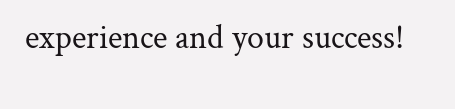experience and your success!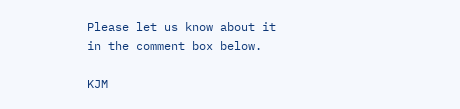Please let us know about it in the comment box below.

KJM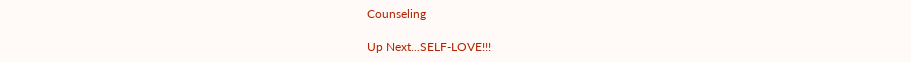Counseling

Up Next...SELF-LOVE!!!